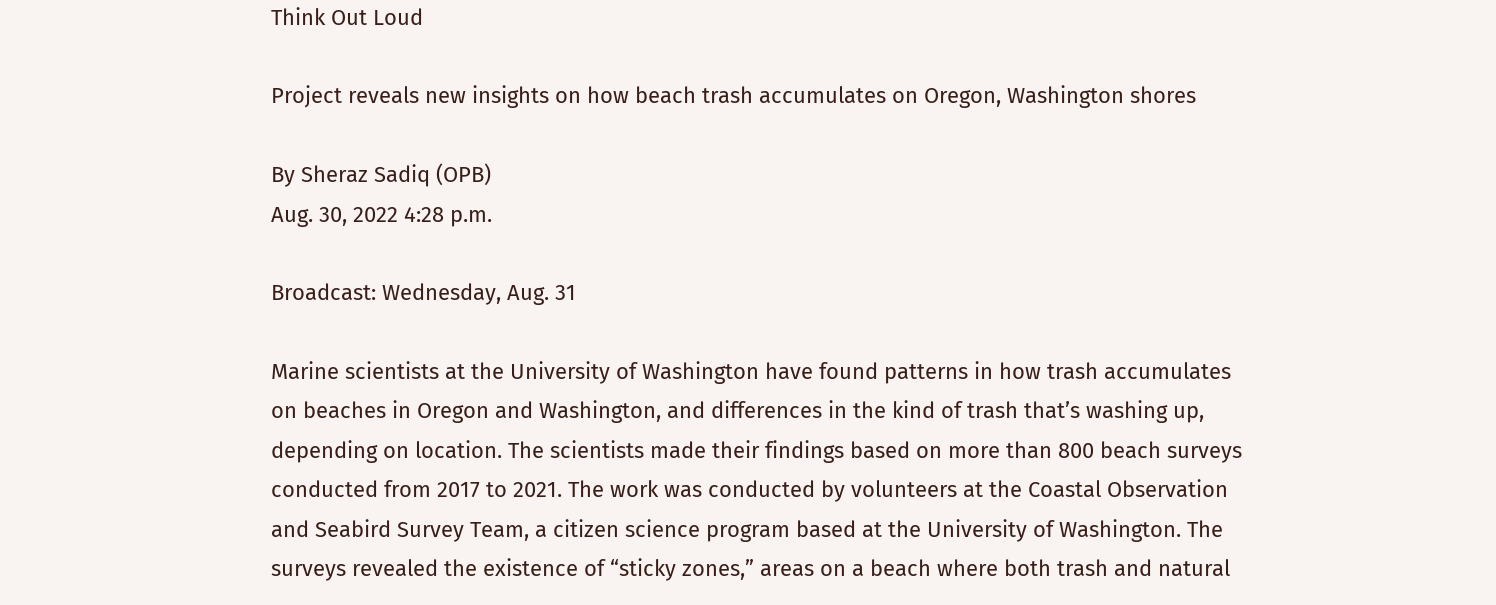Think Out Loud

Project reveals new insights on how beach trash accumulates on Oregon, Washington shores

By Sheraz Sadiq (OPB)
Aug. 30, 2022 4:28 p.m.

Broadcast: Wednesday, Aug. 31

Marine scientists at the University of Washington have found patterns in how trash accumulates on beaches in Oregon and Washington, and differences in the kind of trash that’s washing up, depending on location. The scientists made their findings based on more than 800 beach surveys conducted from 2017 to 2021. The work was conducted by volunteers at the Coastal Observation and Seabird Survey Team, a citizen science program based at the University of Washington. The surveys revealed the existence of “sticky zones,” areas on a beach where both trash and natural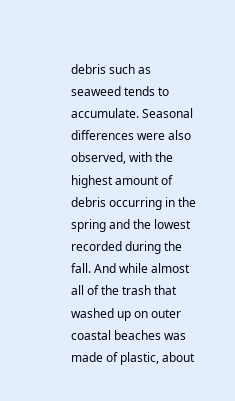debris such as seaweed tends to accumulate. Seasonal differences were also observed, with the highest amount of debris occurring in the spring and the lowest recorded during the fall. And while almost all of the trash that washed up on outer coastal beaches was made of plastic, about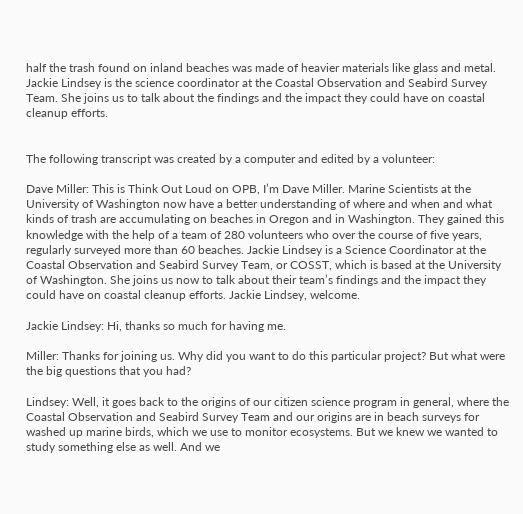half the trash found on inland beaches was made of heavier materials like glass and metal. Jackie Lindsey is the science coordinator at the Coastal Observation and Seabird Survey Team. She joins us to talk about the findings and the impact they could have on coastal cleanup efforts.


The following transcript was created by a computer and edited by a volunteer:

Dave Miller: This is Think Out Loud on OPB, I’m Dave Miller. Marine Scientists at the University of Washington now have a better understanding of where and when and what kinds of trash are accumulating on beaches in Oregon and in Washington. They gained this knowledge with the help of a team of 280 volunteers who over the course of five years, regularly surveyed more than 60 beaches. Jackie Lindsey is a Science Coordinator at the Coastal Observation and Seabird Survey Team, or COSST, which is based at the University of Washington. She joins us now to talk about their team’s findings and the impact they could have on coastal cleanup efforts. Jackie Lindsey, welcome.

Jackie Lindsey: Hi, thanks so much for having me.

Miller: Thanks for joining us. Why did you want to do this particular project? But what were the big questions that you had?

Lindsey: Well, it goes back to the origins of our citizen science program in general, where the Coastal Observation and Seabird Survey Team and our origins are in beach surveys for washed up marine birds, which we use to monitor ecosystems. But we knew we wanted to study something else as well. And we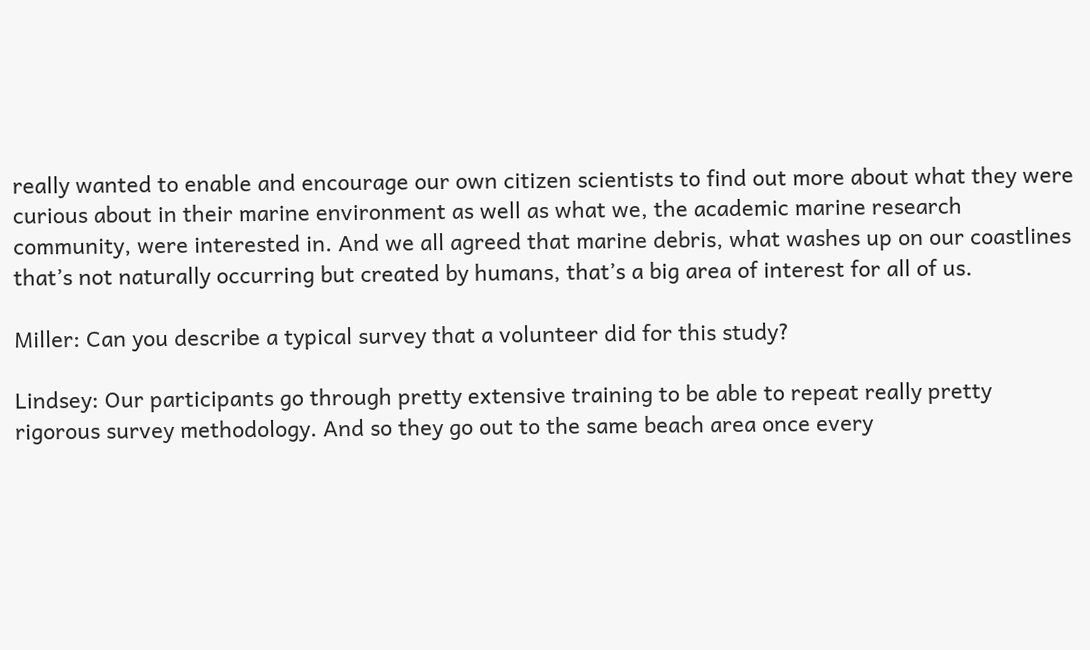really wanted to enable and encourage our own citizen scientists to find out more about what they were curious about in their marine environment as well as what we, the academic marine research community, were interested in. And we all agreed that marine debris, what washes up on our coastlines that’s not naturally occurring but created by humans, that’s a big area of interest for all of us.

Miller: Can you describe a typical survey that a volunteer did for this study?

Lindsey: Our participants go through pretty extensive training to be able to repeat really pretty rigorous survey methodology. And so they go out to the same beach area once every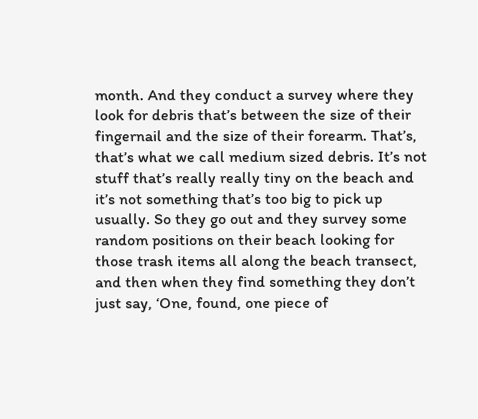month. And they conduct a survey where they look for debris that’s between the size of their fingernail and the size of their forearm. That’s, that’s what we call medium sized debris. It’s not stuff that’s really really tiny on the beach and it’s not something that’s too big to pick up usually. So they go out and they survey some random positions on their beach looking for those trash items all along the beach transect, and then when they find something they don’t just say, ‘One, found, one piece of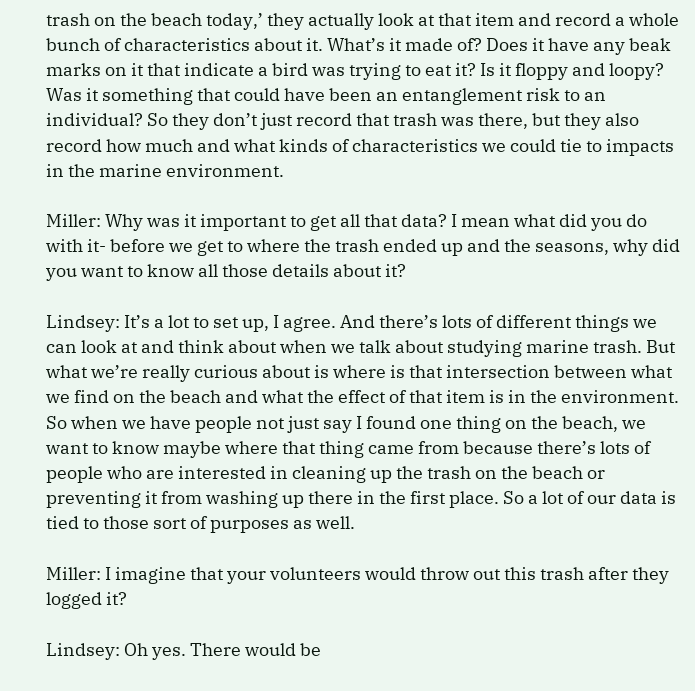trash on the beach today,’ they actually look at that item and record a whole bunch of characteristics about it. What’s it made of? Does it have any beak marks on it that indicate a bird was trying to eat it? Is it floppy and loopy? Was it something that could have been an entanglement risk to an individual? So they don’t just record that trash was there, but they also record how much and what kinds of characteristics we could tie to impacts in the marine environment.

Miller: Why was it important to get all that data? I mean what did you do with it- before we get to where the trash ended up and the seasons, why did you want to know all those details about it?

Lindsey: It’s a lot to set up, I agree. And there’s lots of different things we can look at and think about when we talk about studying marine trash. But what we’re really curious about is where is that intersection between what we find on the beach and what the effect of that item is in the environment. So when we have people not just say I found one thing on the beach, we want to know maybe where that thing came from because there’s lots of people who are interested in cleaning up the trash on the beach or preventing it from washing up there in the first place. So a lot of our data is tied to those sort of purposes as well.

Miller: I imagine that your volunteers would throw out this trash after they logged it?

Lindsey: Oh yes. There would be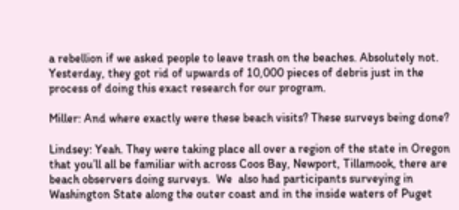a rebellion if we asked people to leave trash on the beaches. Absolutely not. Yesterday, they got rid of upwards of 10,000 pieces of debris just in the process of doing this exact research for our program.

Miller: And where exactly were these beach visits? These surveys being done?

Lindsey: Yeah. They were taking place all over a region of the state in Oregon that you’ll all be familiar with across Coos Bay, Newport, Tillamook, there are beach observers doing surveys.  We  also had participants surveying in Washington State along the outer coast and in the inside waters of Puget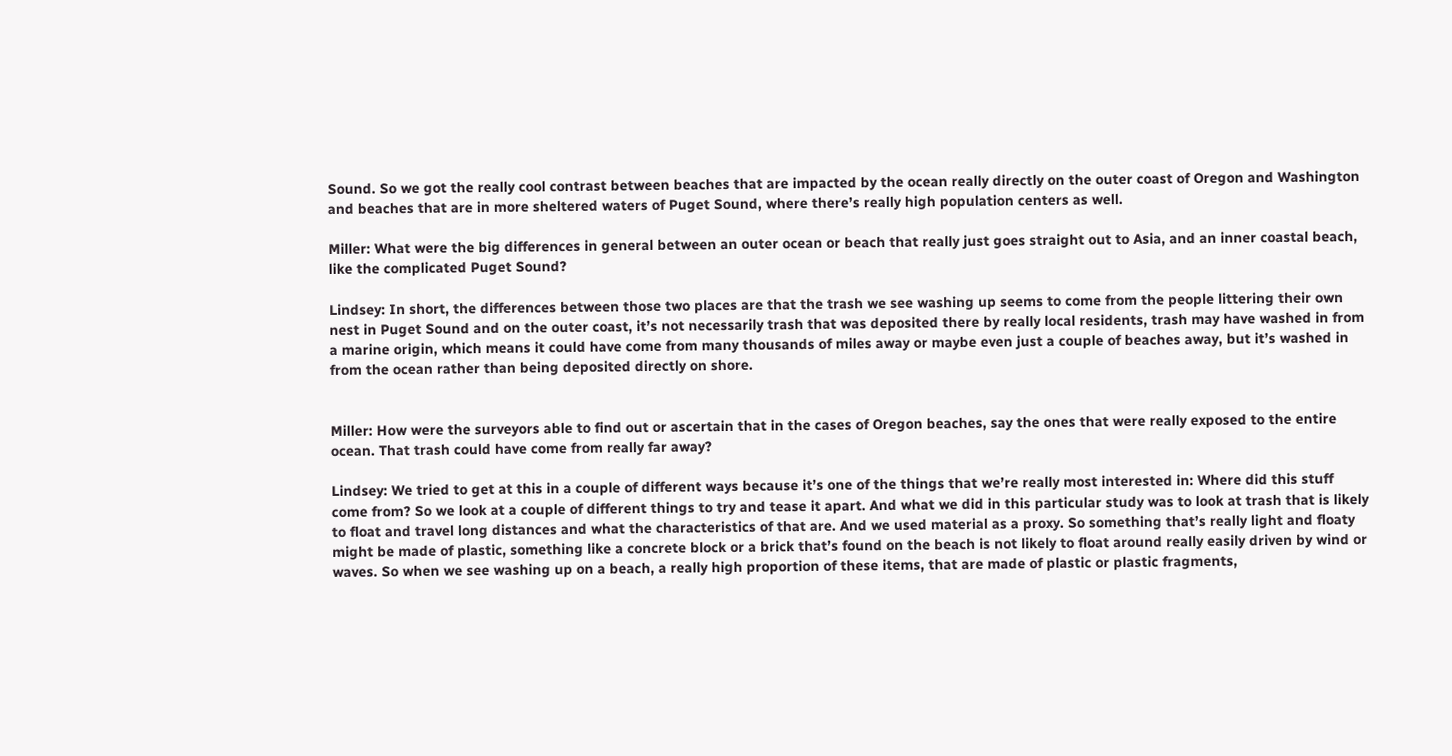Sound. So we got the really cool contrast between beaches that are impacted by the ocean really directly on the outer coast of Oregon and Washington and beaches that are in more sheltered waters of Puget Sound, where there’s really high population centers as well.

Miller: What were the big differences in general between an outer ocean or beach that really just goes straight out to Asia, and an inner coastal beach, like the complicated Puget Sound?

Lindsey: In short, the differences between those two places are that the trash we see washing up seems to come from the people littering their own nest in Puget Sound and on the outer coast, it’s not necessarily trash that was deposited there by really local residents, trash may have washed in from a marine origin, which means it could have come from many thousands of miles away or maybe even just a couple of beaches away, but it’s washed in from the ocean rather than being deposited directly on shore.


Miller: How were the surveyors able to find out or ascertain that in the cases of Oregon beaches, say the ones that were really exposed to the entire ocean. That trash could have come from really far away?

Lindsey: We tried to get at this in a couple of different ways because it’s one of the things that we’re really most interested in: Where did this stuff come from? So we look at a couple of different things to try and tease it apart. And what we did in this particular study was to look at trash that is likely to float and travel long distances and what the characteristics of that are. And we used material as a proxy. So something that’s really light and floaty might be made of plastic, something like a concrete block or a brick that’s found on the beach is not likely to float around really easily driven by wind or waves. So when we see washing up on a beach, a really high proportion of these items, that are made of plastic or plastic fragments,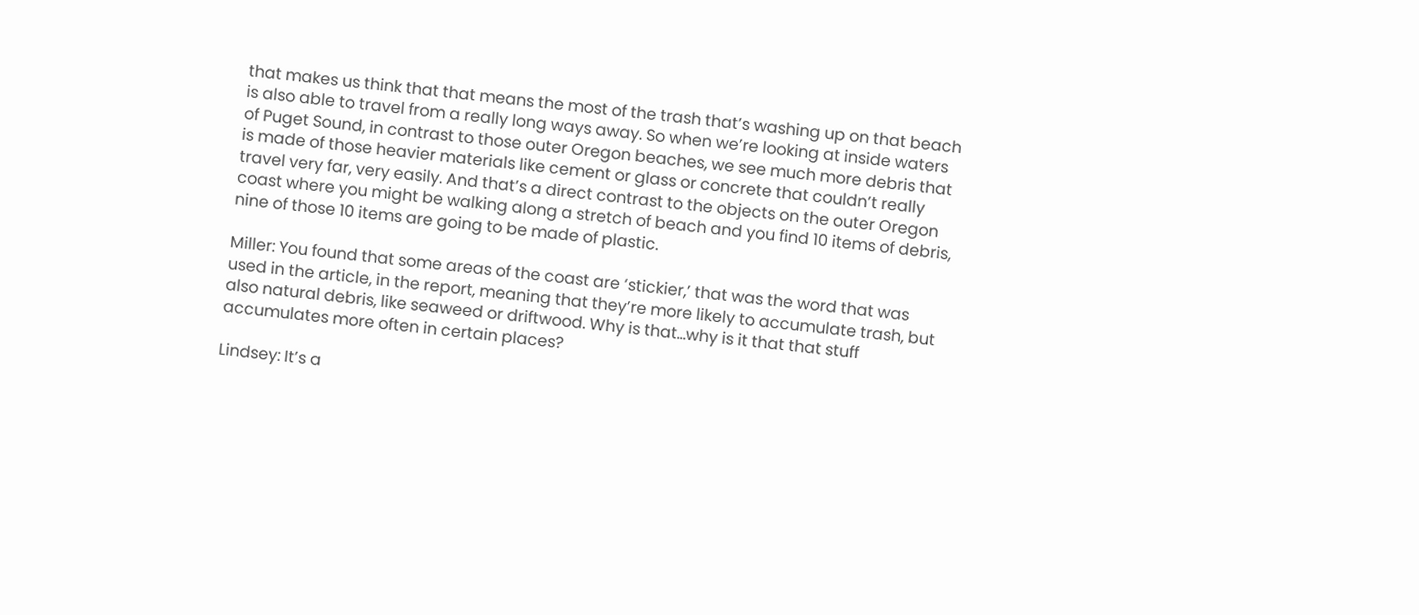that makes us think that that means the most of the trash that’s washing up on that beach is also able to travel from a really long ways away. So when we’re looking at inside waters of Puget Sound, in contrast to those outer Oregon beaches, we see much more debris that is made of those heavier materials like cement or glass or concrete that couldn’t really travel very far, very easily. And that’s a direct contrast to the objects on the outer Oregon coast where you might be walking along a stretch of beach and you find 10 items of debris, nine of those 10 items are going to be made of plastic.

Miller: You found that some areas of the coast are ‘stickier,’ that was the word that was used in the article, in the report, meaning that they’re more likely to accumulate trash, but also natural debris, like seaweed or driftwood. Why is that…why is it that that stuff accumulates more often in certain places?

Lindsey: It’s a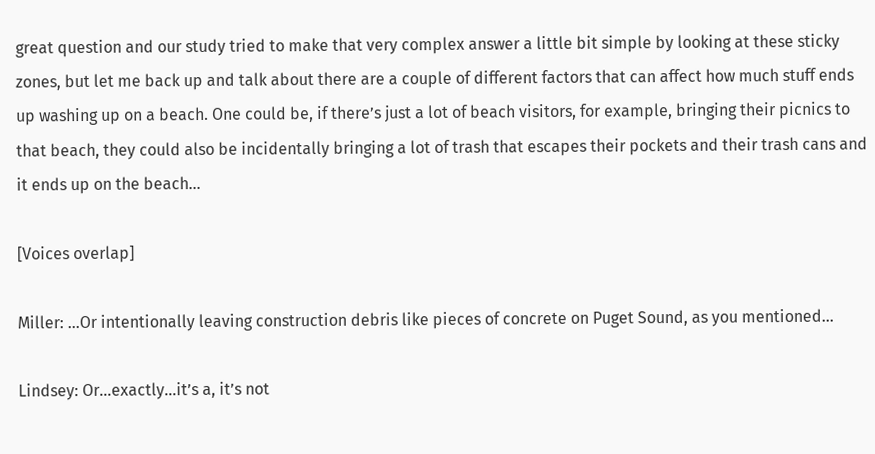great question and our study tried to make that very complex answer a little bit simple by looking at these sticky zones, but let me back up and talk about there are a couple of different factors that can affect how much stuff ends up washing up on a beach. One could be, if there’s just a lot of beach visitors, for example, bringing their picnics to that beach, they could also be incidentally bringing a lot of trash that escapes their pockets and their trash cans and it ends up on the beach…

[Voices overlap]

Miller: …Or intentionally leaving construction debris like pieces of concrete on Puget Sound, as you mentioned...

Lindsey: Or…exactly…it’s a, it’s not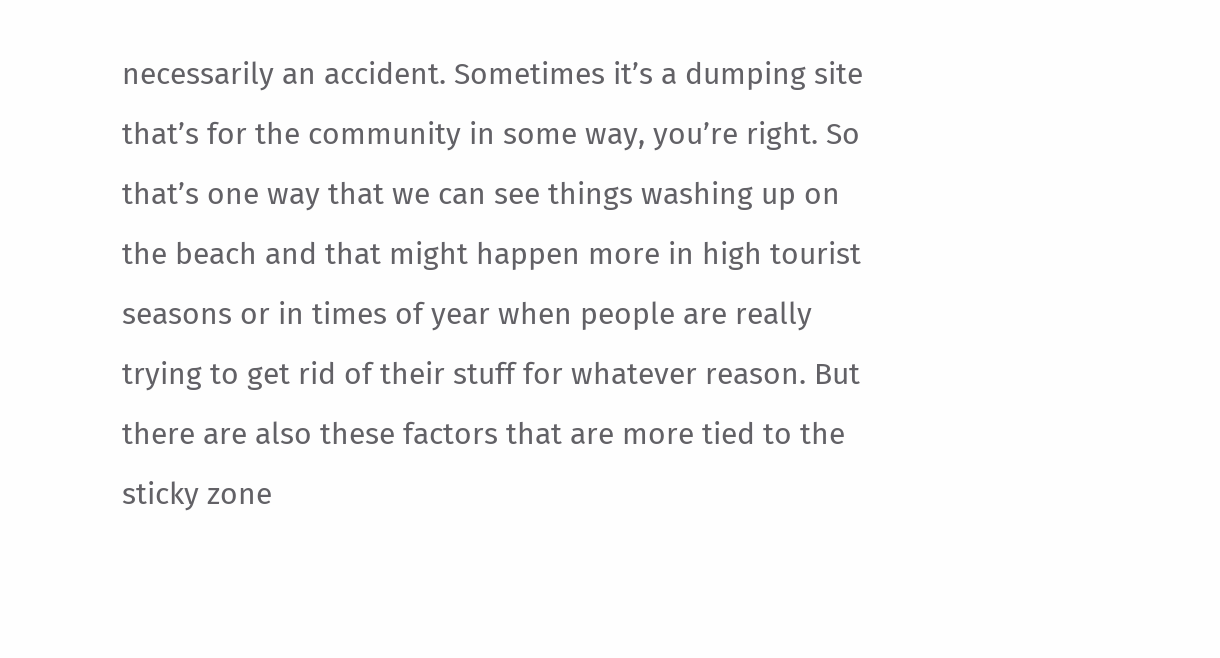necessarily an accident. Sometimes it’s a dumping site that’s for the community in some way, you’re right. So that’s one way that we can see things washing up on the beach and that might happen more in high tourist seasons or in times of year when people are really trying to get rid of their stuff for whatever reason. But there are also these factors that are more tied to the sticky zone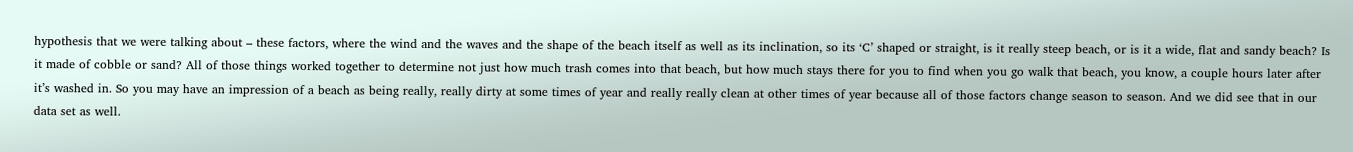hypothesis that we were talking about – these factors, where the wind and the waves and the shape of the beach itself as well as its inclination, so its ‘C’ shaped or straight, is it really steep beach, or is it a wide, flat and sandy beach? Is it made of cobble or sand? All of those things worked together to determine not just how much trash comes into that beach, but how much stays there for you to find when you go walk that beach, you know, a couple hours later after it’s washed in. So you may have an impression of a beach as being really, really dirty at some times of year and really really clean at other times of year because all of those factors change season to season. And we did see that in our data set as well.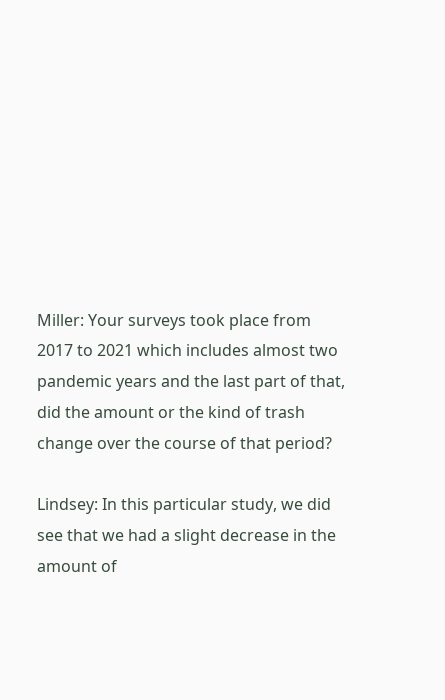Miller: Your surveys took place from 2017 to 2021 which includes almost two pandemic years and the last part of that, did the amount or the kind of trash change over the course of that period?

Lindsey: In this particular study, we did see that we had a slight decrease in the amount of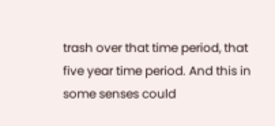trash over that time period, that five year time period. And this in some senses could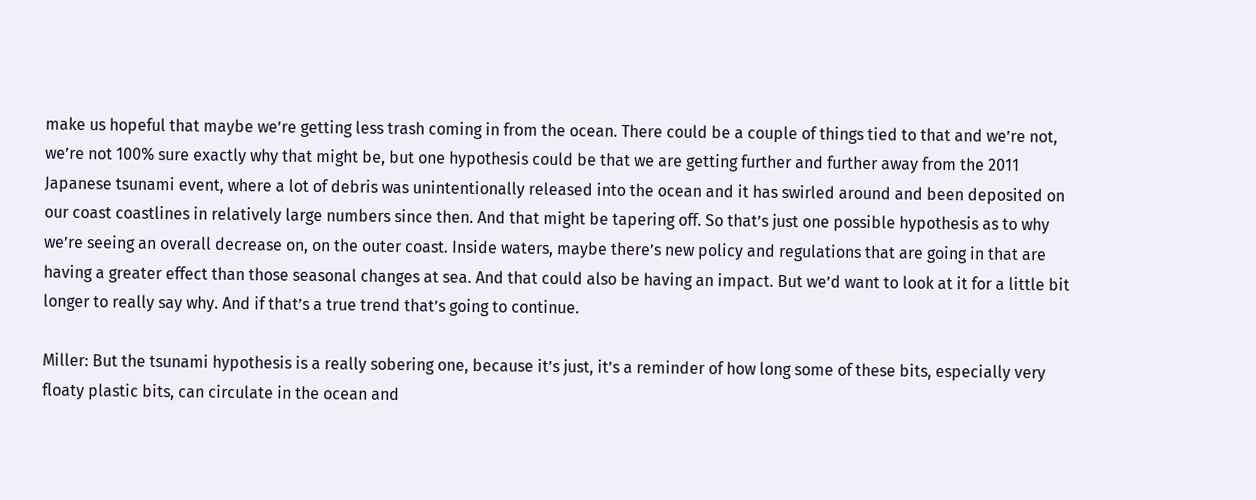make us hopeful that maybe we’re getting less trash coming in from the ocean. There could be a couple of things tied to that and we’re not, we’re not 100% sure exactly why that might be, but one hypothesis could be that we are getting further and further away from the 2011 Japanese tsunami event, where a lot of debris was unintentionally released into the ocean and it has swirled around and been deposited on our coast coastlines in relatively large numbers since then. And that might be tapering off. So that’s just one possible hypothesis as to why we’re seeing an overall decrease on, on the outer coast. Inside waters, maybe there’s new policy and regulations that are going in that are having a greater effect than those seasonal changes at sea. And that could also be having an impact. But we’d want to look at it for a little bit longer to really say why. And if that’s a true trend that’s going to continue.

Miller: But the tsunami hypothesis is a really sobering one, because it’s just, it’s a reminder of how long some of these bits, especially very floaty plastic bits, can circulate in the ocean and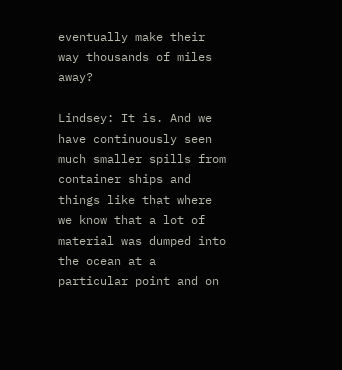eventually make their way thousands of miles away?

Lindsey: It is. And we have continuously seen much smaller spills from container ships and things like that where we know that a lot of material was dumped into the ocean at a particular point and on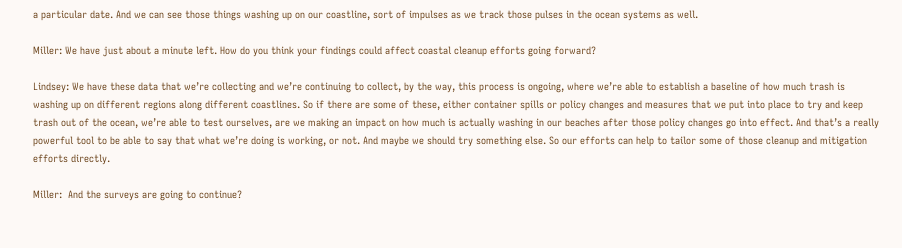a particular date. And we can see those things washing up on our coastline, sort of impulses as we track those pulses in the ocean systems as well.

Miller: We have just about a minute left. How do you think your findings could affect coastal cleanup efforts going forward?

Lindsey: We have these data that we’re collecting and we’re continuing to collect, by the way, this process is ongoing, where we’re able to establish a baseline of how much trash is washing up on different regions along different coastlines. So if there are some of these, either container spills or policy changes and measures that we put into place to try and keep trash out of the ocean, we’re able to test ourselves, are we making an impact on how much is actually washing in our beaches after those policy changes go into effect. And that’s a really powerful tool to be able to say that what we’re doing is working, or not. And maybe we should try something else. So our efforts can help to tailor some of those cleanup and mitigation efforts directly.

Miller:  And the surveys are going to continue?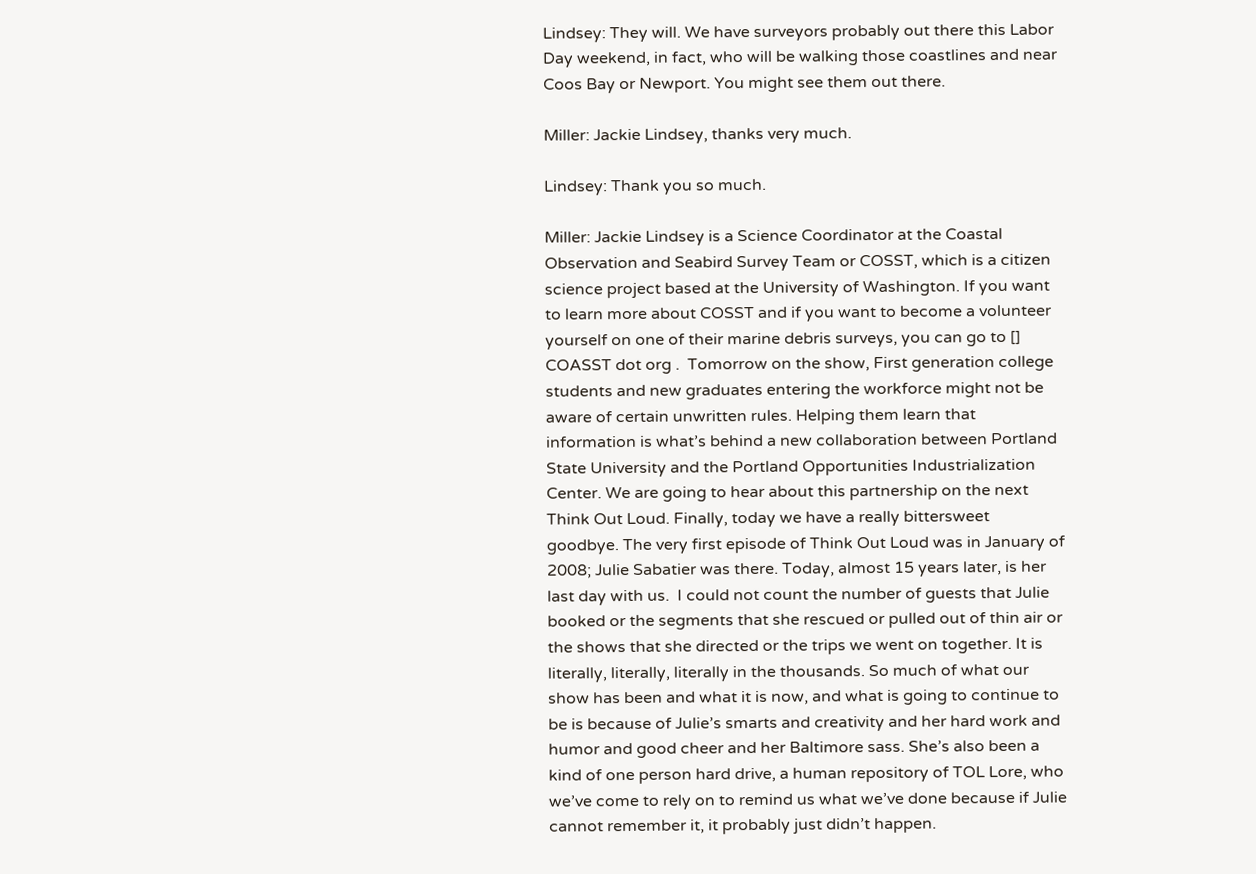Lindsey: They will. We have surveyors probably out there this Labor Day weekend, in fact, who will be walking those coastlines and near Coos Bay or Newport. You might see them out there.

Miller: Jackie Lindsey, thanks very much.

Lindsey: Thank you so much.

Miller: Jackie Lindsey is a Science Coordinator at the Coastal Observation and Seabird Survey Team or COSST, which is a citizen science project based at the University of Washington. If you want to learn more about COSST and if you want to become a volunteer yourself on one of their marine debris surveys, you can go to []  COASST dot org .  Tomorrow on the show, First generation college students and new graduates entering the workforce might not be aware of certain unwritten rules. Helping them learn that information is what’s behind a new collaboration between Portland State University and the Portland Opportunities Industrialization Center. We are going to hear about this partnership on the next Think Out Loud. Finally, today we have a really bittersweet goodbye. The very first episode of Think Out Loud was in January of 2008; Julie Sabatier was there. Today, almost 15 years later, is her last day with us.  I could not count the number of guests that Julie booked or the segments that she rescued or pulled out of thin air or the shows that she directed or the trips we went on together. It is literally, literally, literally in the thousands. So much of what our show has been and what it is now, and what is going to continue to be is because of Julie’s smarts and creativity and her hard work and humor and good cheer and her Baltimore sass. She’s also been a kind of one person hard drive, a human repository of TOL Lore, who we’ve come to rely on to remind us what we’ve done because if Julie cannot remember it, it probably just didn’t happen.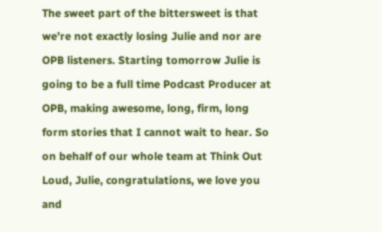The sweet part of the bittersweet is that we’re not exactly losing Julie and nor are OPB listeners. Starting tomorrow Julie is going to be a full time Podcast Producer at OPB, making awesome, long, firm, long form stories that I cannot wait to hear. So on behalf of our whole team at Think Out Loud, Julie, congratulations, we love you and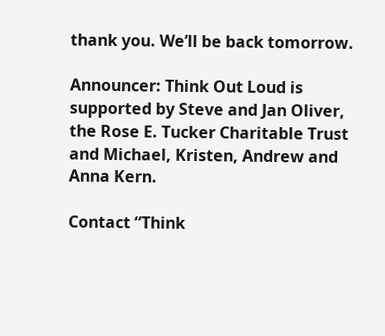thank you. We’ll be back tomorrow.

Announcer: Think Out Loud is supported by Steve and Jan Oliver, the Rose E. Tucker Charitable Trust and Michael, Kristen, Andrew and Anna Kern.

Contact “Think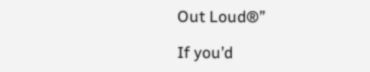Out Loud®”

If you’d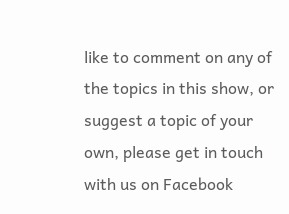like to comment on any of the topics in this show, or suggest a topic of your own, please get in touch with us on Facebook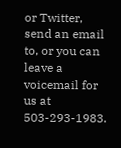or Twitter, send an email to, or you can leave a voicemail for us at 503-293-1983.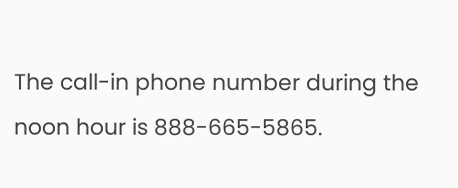The call-in phone number during the noon hour is 888-665-5865.